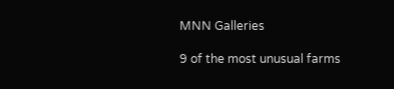MNN Galleries

9 of the most unusual farms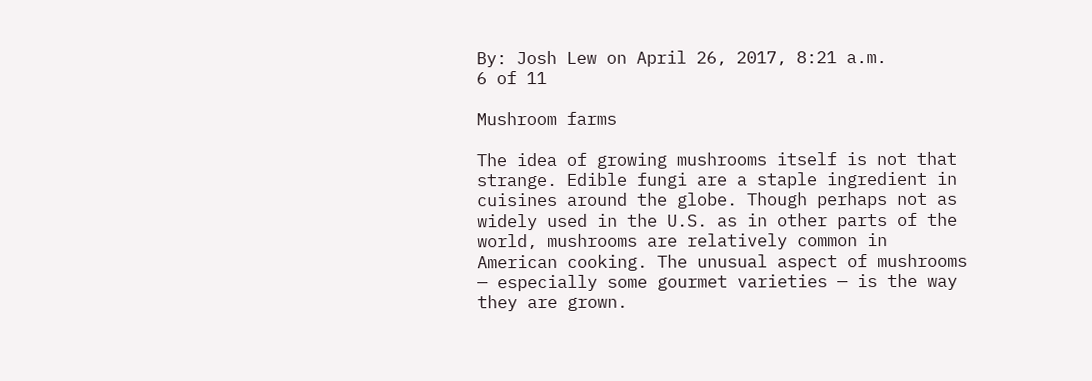By: Josh Lew on April 26, 2017, 8:21 a.m.
6 of 11

Mushroom farms

The idea of growing mushrooms itself is not that strange. Edible fungi are a staple ingredient in cuisines around the globe. Though perhaps not as widely used in the U.S. as in other parts of the world, mushrooms are relatively common in American cooking. The unusual aspect of mushrooms — especially some gourmet varieties — is the way they are grown.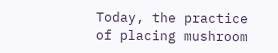Today, the practice of placing mushroom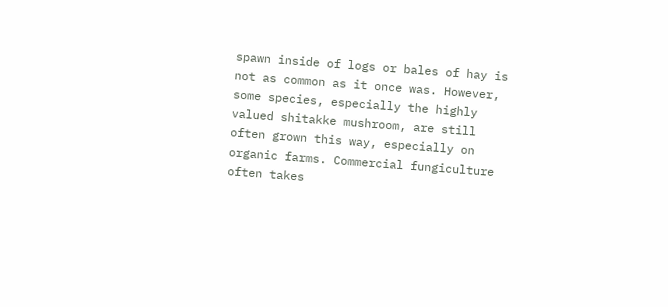spawn inside of logs or bales of hay is not as common as it once was. However, some species, especially the highly valued shitakke mushroom, are still often grown this way, especially on organic farms. Commercial fungiculture often takes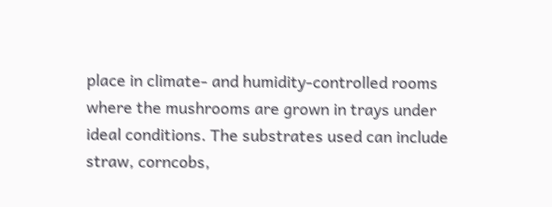place in climate- and humidity-controlled rooms where the mushrooms are grown in trays under ideal conditions. The substrates used can include straw, corncobs,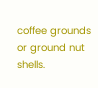coffee grounds or ground nut shells.